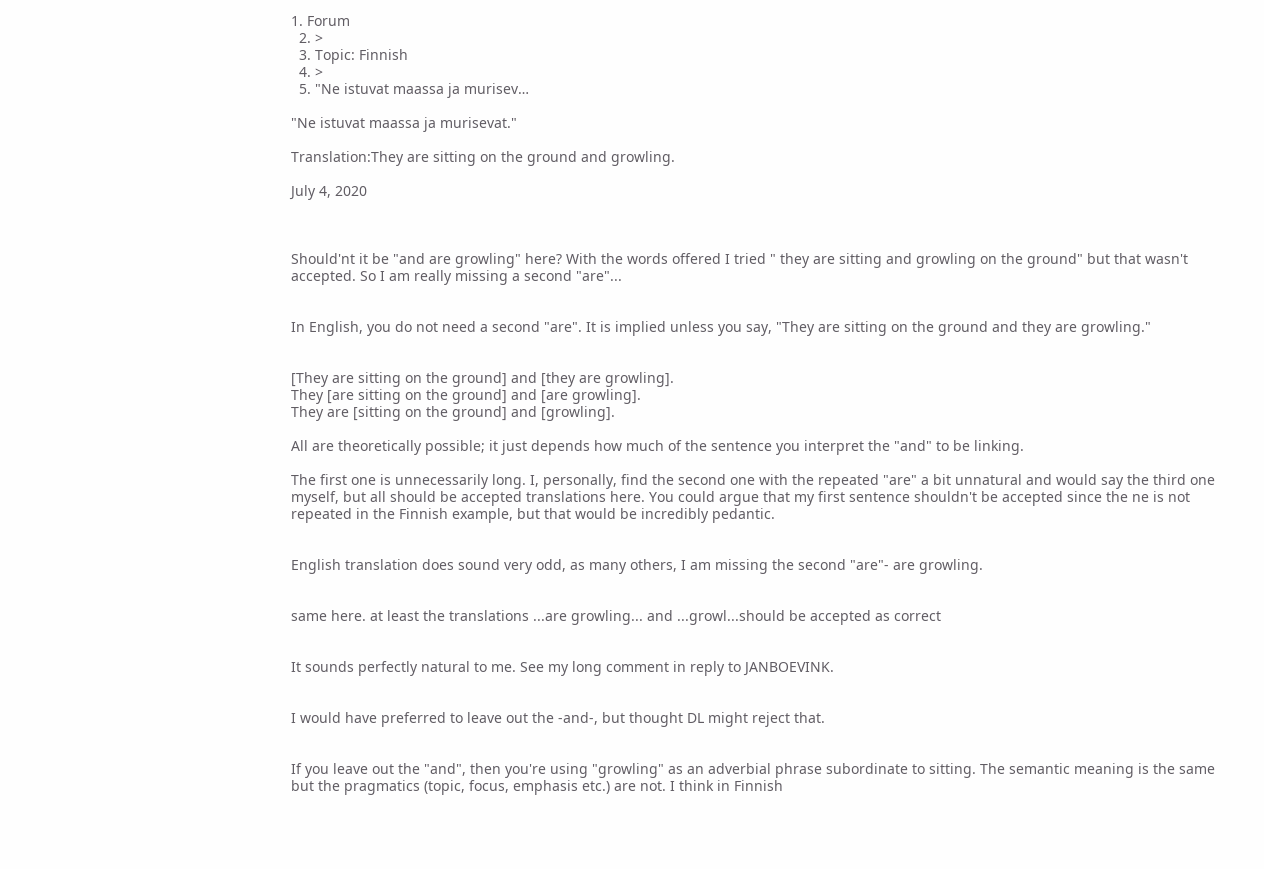1. Forum
  2. >
  3. Topic: Finnish
  4. >
  5. "Ne istuvat maassa ja murisev…

"Ne istuvat maassa ja murisevat."

Translation:They are sitting on the ground and growling.

July 4, 2020



Should'nt it be "and are growling" here? With the words offered I tried " they are sitting and growling on the ground" but that wasn't accepted. So I am really missing a second "are"...


In English, you do not need a second "are". It is implied unless you say, "They are sitting on the ground and they are growling."


[They are sitting on the ground] and [they are growling].
They [are sitting on the ground] and [are growling].
They are [sitting on the ground] and [growling].

All are theoretically possible; it just depends how much of the sentence you interpret the "and" to be linking.

The first one is unnecessarily long. I, personally, find the second one with the repeated "are" a bit unnatural and would say the third one myself, but all should be accepted translations here. You could argue that my first sentence shouldn't be accepted since the ne is not repeated in the Finnish example, but that would be incredibly pedantic.


English translation does sound very odd, as many others, I am missing the second "are"- are growling.


same here. at least the translations ...are growling... and ...growl...should be accepted as correct


It sounds perfectly natural to me. See my long comment in reply to JANBOEVINK.


I would have preferred to leave out the -and-, but thought DL might reject that.


If you leave out the "and", then you're using "growling" as an adverbial phrase subordinate to sitting. The semantic meaning is the same but the pragmatics (topic, focus, emphasis etc.) are not. I think in Finnish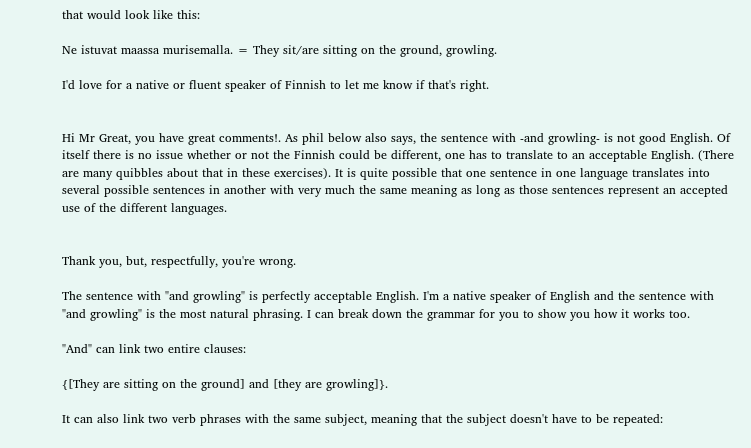that would look like this:

Ne istuvat maassa murisemalla. = They sit/are sitting on the ground, growling.

I'd love for a native or fluent speaker of Finnish to let me know if that's right.


Hi Mr Great, you have great comments!. As phil below also says, the sentence with -and growling- is not good English. Of itself there is no issue whether or not the Finnish could be different, one has to translate to an acceptable English. (There are many quibbles about that in these exercises). It is quite possible that one sentence in one language translates into several possible sentences in another with very much the same meaning as long as those sentences represent an accepted use of the different languages.


Thank you, but, respectfully, you're wrong.

The sentence with "and growling" is perfectly acceptable English. I'm a native speaker of English and the sentence with "and growling" is the most natural phrasing. I can break down the grammar for you to show you how it works too.

"And" can link two entire clauses:

{[They are sitting on the ground] and [they are growling]}.

It can also link two verb phrases with the same subject, meaning that the subject doesn't have to be repeated: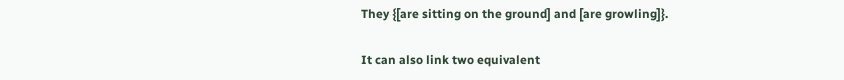They {[are sitting on the ground] and [are growling]}.

It can also link two equivalent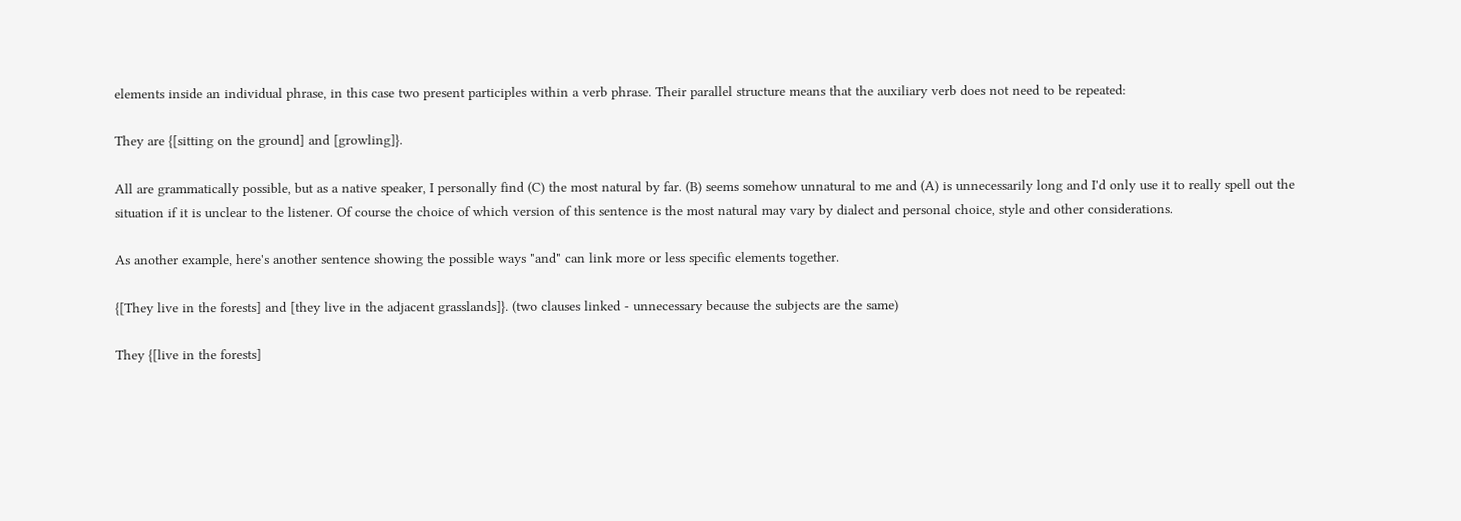elements inside an individual phrase, in this case two present participles within a verb phrase. Their parallel structure means that the auxiliary verb does not need to be repeated:

They are {[sitting on the ground] and [growling]}.

All are grammatically possible, but as a native speaker, I personally find (C) the most natural by far. (B) seems somehow unnatural to me and (A) is unnecessarily long and I'd only use it to really spell out the situation if it is unclear to the listener. Of course the choice of which version of this sentence is the most natural may vary by dialect and personal choice, style and other considerations.

As another example, here's another sentence showing the possible ways "and" can link more or less specific elements together.

{[They live in the forests] and [they live in the adjacent grasslands]}. (two clauses linked - unnecessary because the subjects are the same)

They {[live in the forests]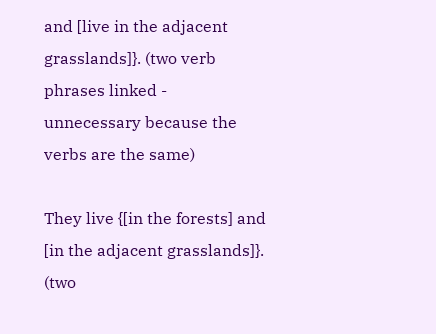and [live in the adjacent grasslands]}. (two verb phrases linked - unnecessary because the verbs are the same)

They live {[in the forests] and [in the adjacent grasslands]}. (two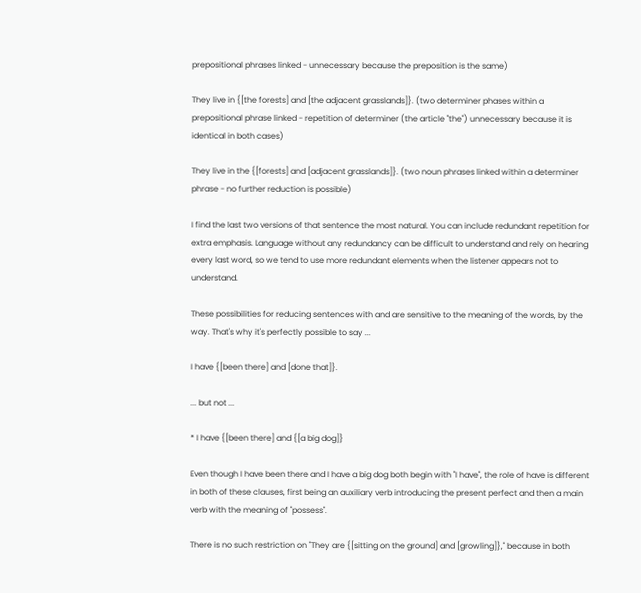prepositional phrases linked - unnecessary because the preposition is the same)

They live in {[the forests] and [the adjacent grasslands]}. (two determiner phases within a prepositional phrase linked - repetition of determiner (the article "the") unnecessary because it is identical in both cases)

They live in the {[forests] and [adjacent grasslands]}. (two noun phrases linked within a determiner phrase - no further reduction is possible)

I find the last two versions of that sentence the most natural. You can include redundant repetition for extra emphasis. Language without any redundancy can be difficult to understand and rely on hearing every last word, so we tend to use more redundant elements when the listener appears not to understand.

These possibilities for reducing sentences with and are sensitive to the meaning of the words, by the way. That's why it's perfectly possible to say ...

I have {[been there] and [done that]}.

... but not ...

* I have {[been there] and {[a big dog]}

Even though I have been there and I have a big dog both begin with "I have", the role of have is different in both of these clauses, first being an auxiliary verb introducing the present perfect and then a main verb with the meaning of "possess".

There is no such restriction on "They are {[sitting on the ground] and [growling]}," because in both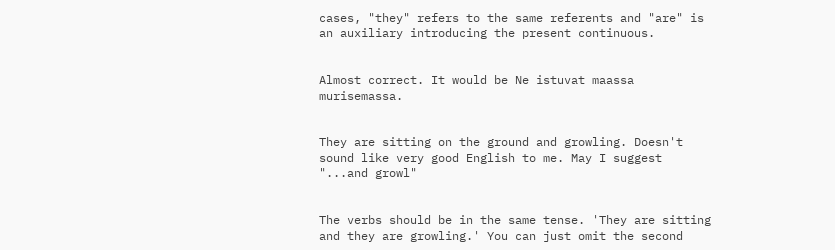cases, "they" refers to the same referents and "are" is an auxiliary introducing the present continuous.


Almost correct. It would be Ne istuvat maassa murisemassa.


They are sitting on the ground and growling. Doesn't sound like very good English to me. May I suggest "...and growl"


The verbs should be in the same tense. 'They are sitting and they are growling.' You can just omit the second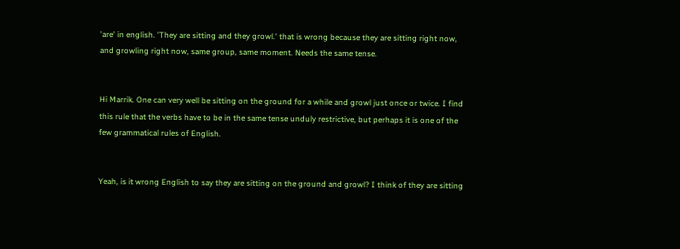'are' in english. 'They are sitting and they growl.' that is wrong because they are sitting right now, and growling right now, same group, same moment. Needs the same tense.


Hi Marrik. One can very well be sitting on the ground for a while and growl just once or twice. I find this rule that the verbs have to be in the same tense unduly restrictive, but perhaps it is one of the few grammatical rules of English.


Yeah, is it wrong English to say they are sitting on the ground and growl? I think of they are sitting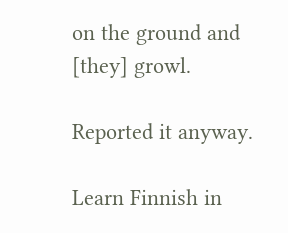on the ground and [they] growl.

Reported it anyway.

Learn Finnish in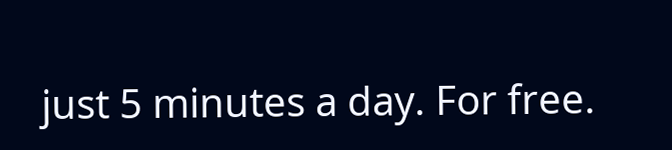just 5 minutes a day. For free.